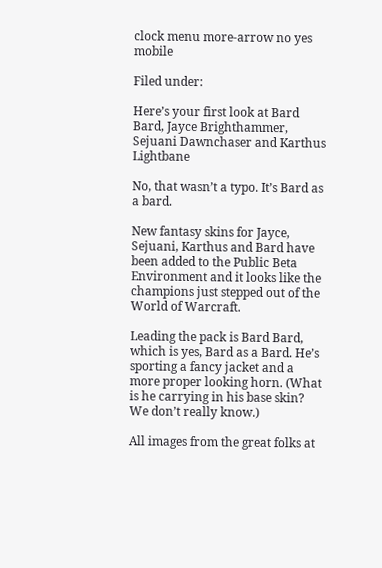clock menu more-arrow no yes mobile

Filed under:

Here’s your first look at Bard Bard, Jayce Brighthammer, Sejuani Dawnchaser and Karthus Lightbane

No, that wasn’t a typo. It’s Bard as a bard.

New fantasy skins for Jayce, Sejuani, Karthus and Bard have been added to the Public Beta Environment and it looks like the champions just stepped out of the World of Warcraft.

Leading the pack is Bard Bard, which is yes, Bard as a Bard. He’s sporting a fancy jacket and a more proper looking horn. (What is he carrying in his base skin? We don’t really know.)

All images from the great folks at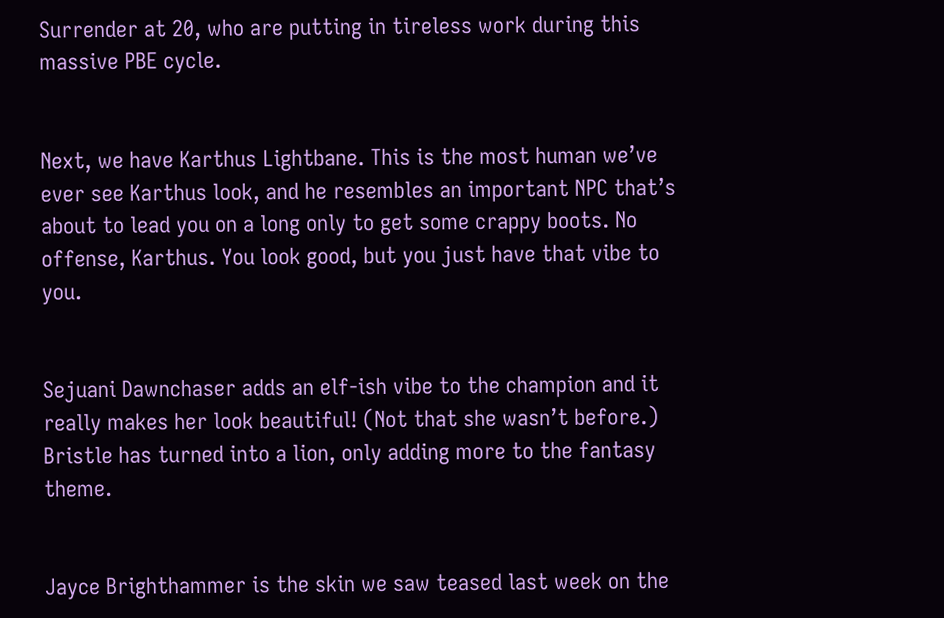Surrender at 20, who are putting in tireless work during this massive PBE cycle.


Next, we have Karthus Lightbane. This is the most human we’ve ever see Karthus look, and he resembles an important NPC that’s about to lead you on a long only to get some crappy boots. No offense, Karthus. You look good, but you just have that vibe to you.


Sejuani Dawnchaser adds an elf-ish vibe to the champion and it really makes her look beautiful! (Not that she wasn’t before.) Bristle has turned into a lion, only adding more to the fantasy theme.


Jayce Brighthammer is the skin we saw teased last week on the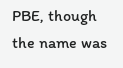PBE, though the name was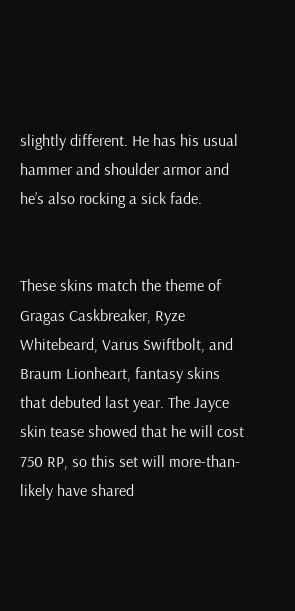slightly different. He has his usual hammer and shoulder armor and he’s also rocking a sick fade.


These skins match the theme of Gragas Caskbreaker, Ryze Whitebeard, Varus Swiftbolt, and Braum Lionheart, fantasy skins that debuted last year. The Jayce skin tease showed that he will cost 750 RP, so this set will more-than-likely have shared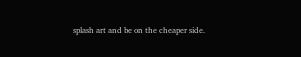splash art and be on the cheaper side.